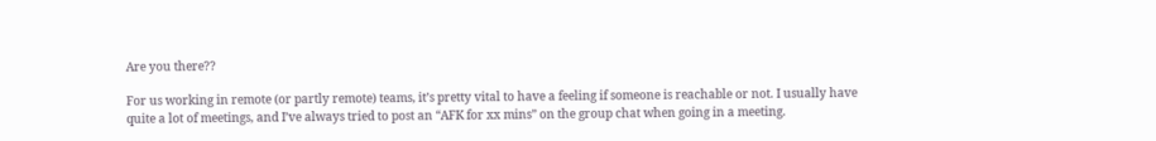Are you there??

For us working in remote (or partly remote) teams, it’s pretty vital to have a feeling if someone is reachable or not. I usually have quite a lot of meetings, and I’ve always tried to post an “AFK for xx mins” on the group chat when going in a meeting.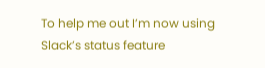To help me out I’m now using Slack’s status feature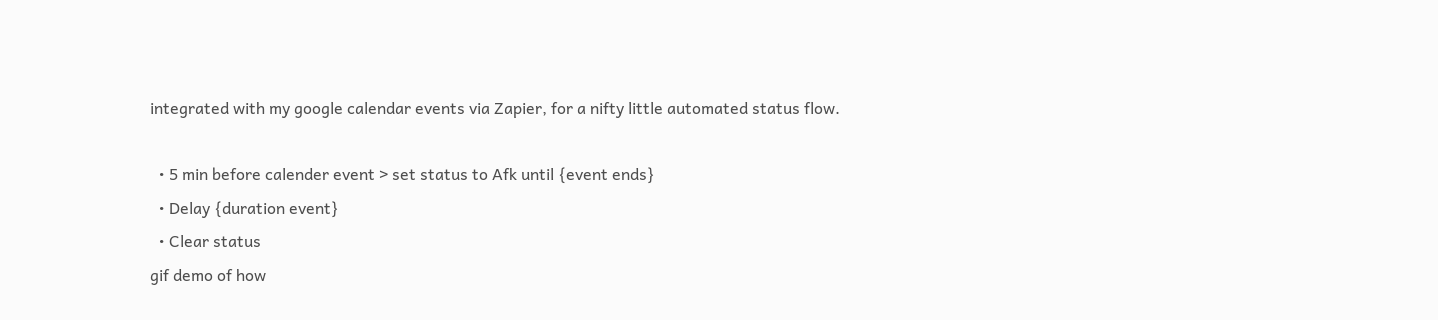integrated with my google calendar events via Zapier, for a nifty little automated status flow.

  • 5 min before calender event > set status to Afk until {event ends}
  • Delay {duration event}
  • Clear status
gif demo of how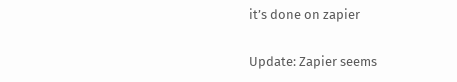it’s done on zapier

Update: Zapier seems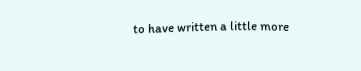to have written a little more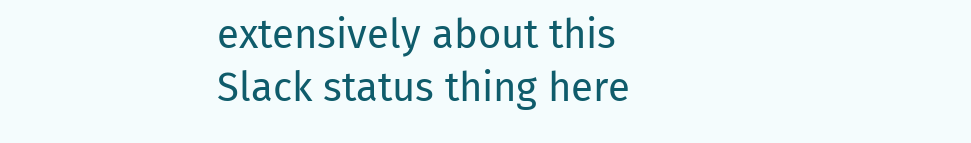extensively about this Slack status thing here